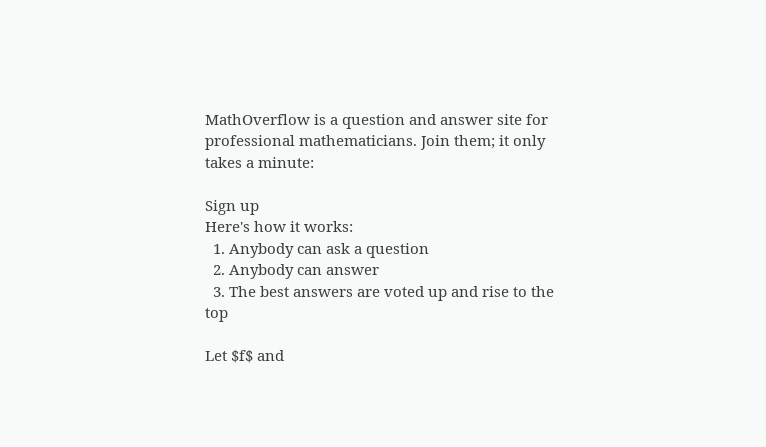MathOverflow is a question and answer site for professional mathematicians. Join them; it only takes a minute:

Sign up
Here's how it works:
  1. Anybody can ask a question
  2. Anybody can answer
  3. The best answers are voted up and rise to the top

Let $f$ and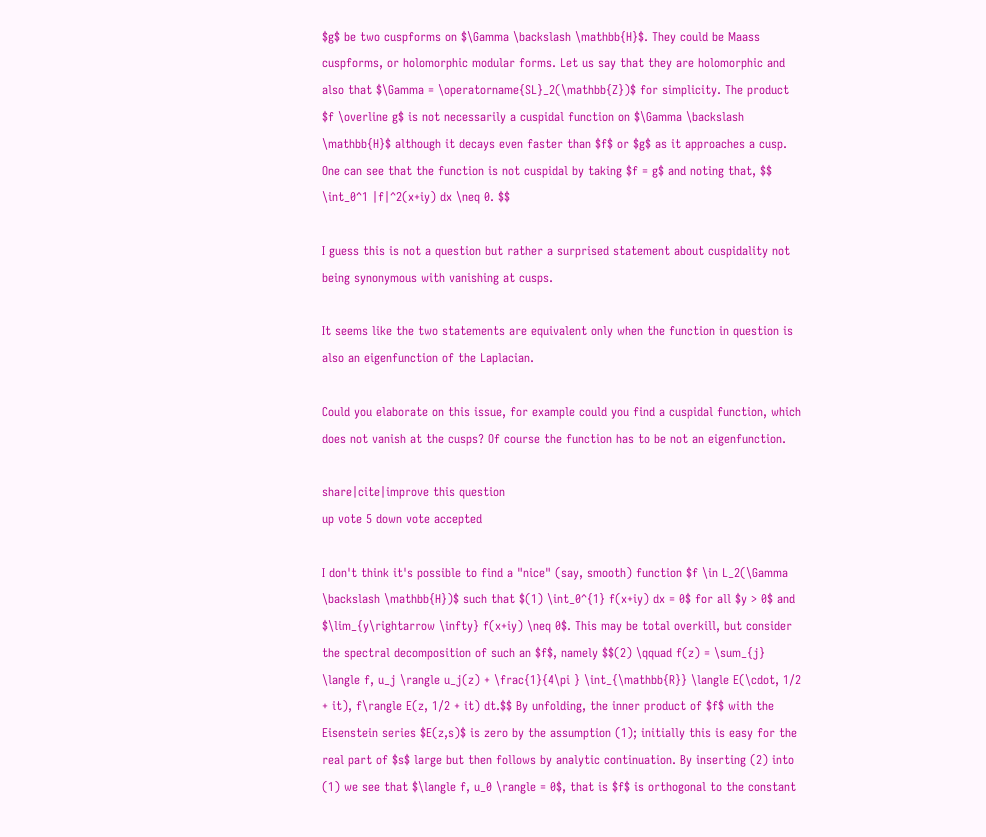$g$ be two cuspforms on $\Gamma \backslash \mathbb{H}$. They could be Maass cuspforms, or holomorphic modular forms. Let us say that they are holomorphic and also that $\Gamma = \operatorname{SL}_2(\mathbb{Z})$ for simplicity. The product $f \overline g$ is not necessarily a cuspidal function on $\Gamma \backslash \mathbb{H}$ although it decays even faster than $f$ or $g$ as it approaches a cusp. One can see that the function is not cuspidal by taking $f = g$ and noting that, $$ \int_0^1 |f|^2(x+iy) dx \neq 0. $$

I guess this is not a question but rather a surprised statement about cuspidality not being synonymous with vanishing at cusps.

It seems like the two statements are equivalent only when the function in question is also an eigenfunction of the Laplacian.

Could you elaborate on this issue, for example could you find a cuspidal function, which does not vanish at the cusps? Of course the function has to be not an eigenfunction.

share|cite|improve this question
up vote 5 down vote accepted

I don't think it's possible to find a "nice" (say, smooth) function $f \in L_2(\Gamma \backslash \mathbb{H})$ such that $(1) \int_0^{1} f(x+iy) dx = 0$ for all $y > 0$ and $\lim_{y\rightarrow \infty} f(x+iy) \neq 0$. This may be total overkill, but consider the spectral decomposition of such an $f$, namely $$(2) \qquad f(z) = \sum_{j} \langle f, u_j \rangle u_j(z) + \frac{1}{4\pi } \int_{\mathbb{R}} \langle E(\cdot, 1/2 + it), f\rangle E(z, 1/2 + it) dt.$$ By unfolding, the inner product of $f$ with the Eisenstein series $E(z,s)$ is zero by the assumption (1); initially this is easy for the real part of $s$ large but then follows by analytic continuation. By inserting (2) into (1) we see that $\langle f, u_0 \rangle = 0$, that is $f$ is orthogonal to the constant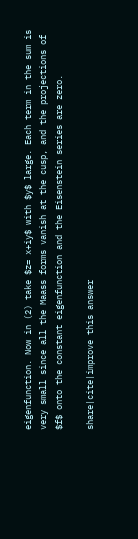eigenfunction. Now in (2) take $z= x+iy$ with $y$ large. Each term in the sum is very small since all the Maass forms vanish at the cusp, and the projections of $f$ onto the constant eigenfunction and the Eisenstein series are zero.

share|cite|improve this answer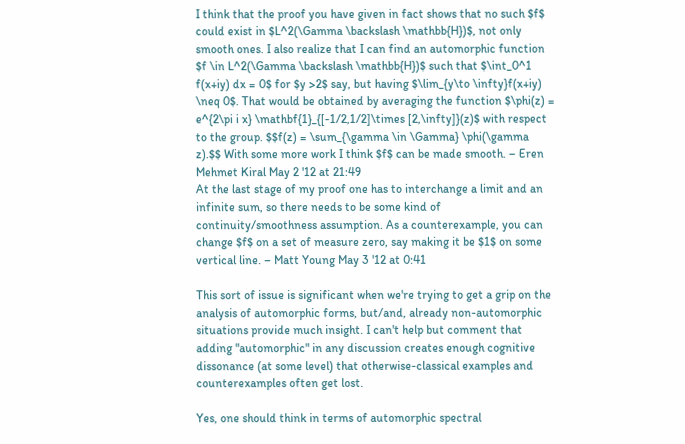I think that the proof you have given in fact shows that no such $f$ could exist in $L^2(\Gamma \backslash \mathbb{H})$, not only smooth ones. I also realize that I can find an automorphic function $f \in L^2(\Gamma \backslash \mathbb{H})$ such that $\int_0^1 f(x+iy) dx = 0$ for $y >2$ say, but having $\lim_{y\to \infty}f(x+iy) \neq 0$. That would be obtained by averaging the function $\phi(z) = e^{2\pi i x} \mathbf{1}_{[-1/2,1/2]\times [2,\infty]}(z)$ with respect to the group. $$f(z) = \sum_{\gamma \in \Gamma} \phi(\gamma z).$$ With some more work I think $f$ can be made smooth. – Eren Mehmet Kiral May 2 '12 at 21:49
At the last stage of my proof one has to interchange a limit and an infinite sum, so there needs to be some kind of continuity/smoothness assumption. As a counterexample, you can change $f$ on a set of measure zero, say making it be $1$ on some vertical line. – Matt Young May 3 '12 at 0:41

This sort of issue is significant when we're trying to get a grip on the analysis of automorphic forms, but/and, already non-automorphic situations provide much insight. I can't help but comment that adding "automorphic" in any discussion creates enough cognitive dissonance (at some level) that otherwise-classical examples and counterexamples often get lost.

Yes, one should think in terms of automorphic spectral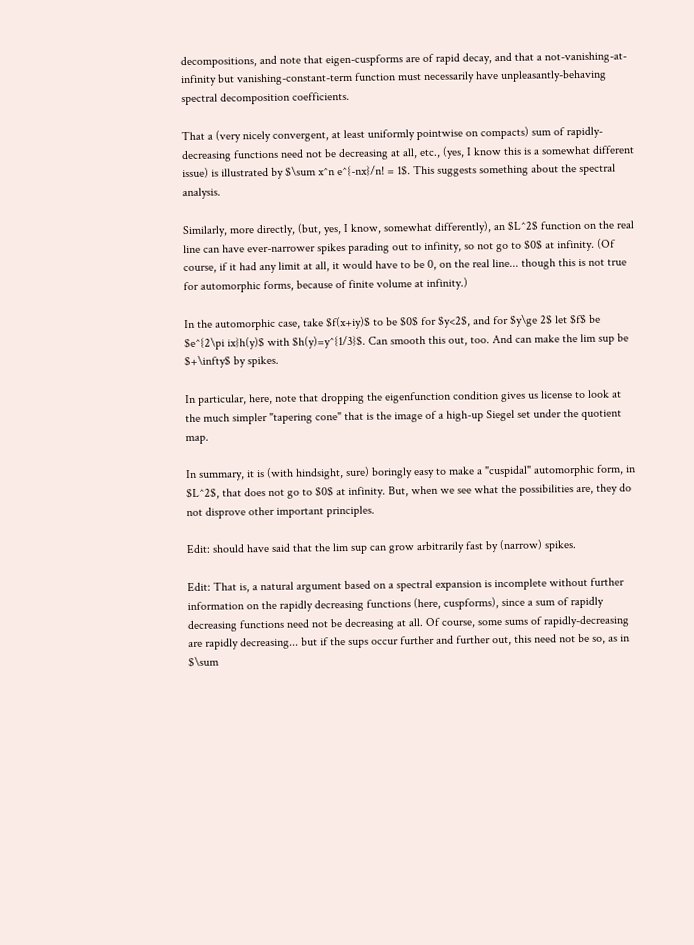decompositions, and note that eigen-cuspforms are of rapid decay, and that a not-vanishing-at-infinity but vanishing-constant-term function must necessarily have unpleasantly-behaving spectral decomposition coefficients.

That a (very nicely convergent, at least uniformly pointwise on compacts) sum of rapidly-decreasing functions need not be decreasing at all, etc., (yes, I know this is a somewhat different issue) is illustrated by $\sum x^n e^{-nx}/n! = 1$. This suggests something about the spectral analysis.

Similarly, more directly, (but, yes, I know, somewhat differently), an $L^2$ function on the real line can have ever-narrower spikes parading out to infinity, so not go to $0$ at infinity. (Of course, if it had any limit at all, it would have to be 0, on the real line... though this is not true for automorphic forms, because of finite volume at infinity.)

In the automorphic case, take $f(x+iy)$ to be $0$ for $y<2$, and for $y\ge 2$ let $f$ be $e^{2\pi ix}h(y)$ with $h(y)=y^{1/3}$. Can smooth this out, too. And can make the lim sup be $+\infty$ by spikes.

In particular, here, note that dropping the eigenfunction condition gives us license to look at the much simpler "tapering cone" that is the image of a high-up Siegel set under the quotient map.

In summary, it is (with hindsight, sure) boringly easy to make a "cuspidal" automorphic form, in $L^2$, that does not go to $0$ at infinity. But, when we see what the possibilities are, they do not disprove other important principles.

Edit: should have said that the lim sup can grow arbitrarily fast by (narrow) spikes.

Edit: That is, a natural argument based on a spectral expansion is incomplete without further information on the rapidly decreasing functions (here, cuspforms), since a sum of rapidly decreasing functions need not be decreasing at all. Of course, some sums of rapidly-decreasing are rapidly decreasing... but if the sups occur further and further out, this need not be so, as in $\sum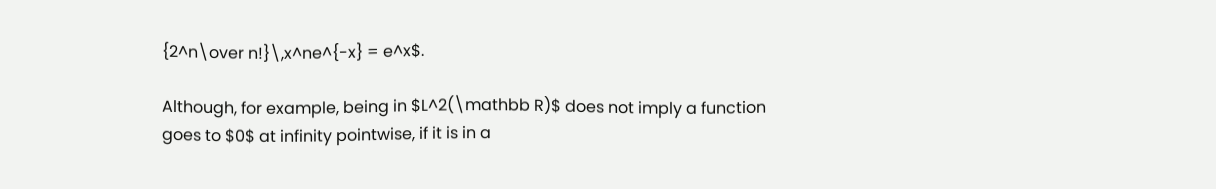{2^n\over n!}\,x^ne^{-x} = e^x$.

Although, for example, being in $L^2(\mathbb R)$ does not imply a function goes to $0$ at infinity pointwise, if it is in a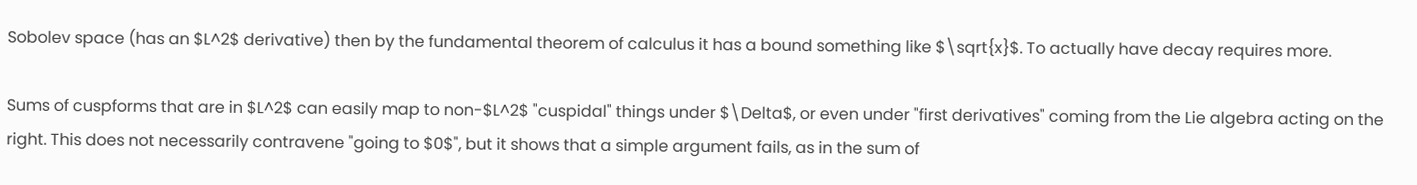Sobolev space (has an $L^2$ derivative) then by the fundamental theorem of calculus it has a bound something like $\sqrt{x}$. To actually have decay requires more.

Sums of cuspforms that are in $L^2$ can easily map to non-$L^2$ "cuspidal" things under $\Delta$, or even under "first derivatives" coming from the Lie algebra acting on the right. This does not necessarily contravene "going to $0$", but it shows that a simple argument fails, as in the sum of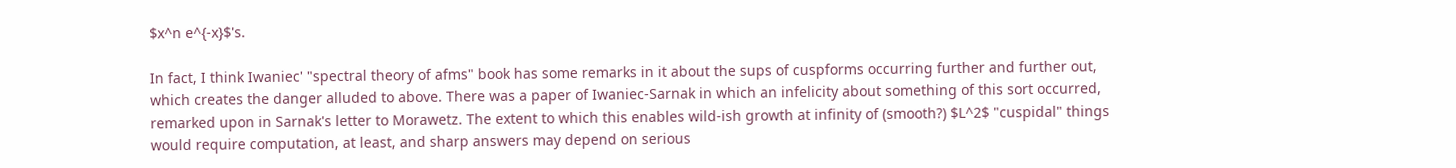$x^n e^{-x}$'s.

In fact, I think Iwaniec' "spectral theory of afms" book has some remarks in it about the sups of cuspforms occurring further and further out, which creates the danger alluded to above. There was a paper of Iwaniec-Sarnak in which an infelicity about something of this sort occurred, remarked upon in Sarnak's letter to Morawetz. The extent to which this enables wild-ish growth at infinity of (smooth?) $L^2$ "cuspidal" things would require computation, at least, and sharp answers may depend on serious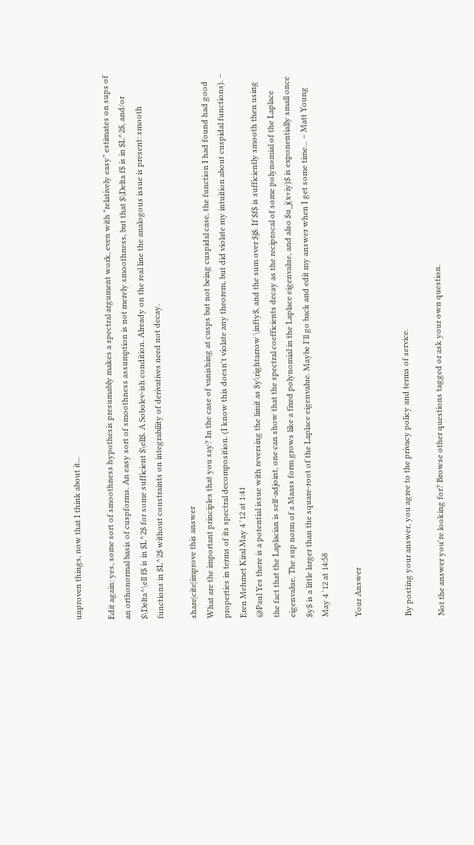unproven things, now that I think about it...

Edit again: yes, some sort of smoothness hypothesis presumably makes a spectral argument work, even with "relatively easy" estimates on sups of an orthonormal basis of cuspforms. An easy sort of smoothness assumption is not merely smoothness, but that $\Delta f$ is in $L^2$, and/or $\Delta^\ell f$ is in $L^2$ for some sufficient $\ell$. A Sobolev-ish condition. Already on the real line the analogous issue is present: smooth functions in $L^2$ without constraints on integrability of derivatives need not decay.

share|cite|improve this answer
What are the important principles that you say? In the case of vanishing at cusps but not being cuspidal case, the function I had found had good properties in terms of its spectral decomposition. (I know this doesn't violate any theorem, but did violate my intuition about cuspidal functions). – Eren Mehmet Kiral May 4 '12 at 1:41
@Paul Yes there is a potential issue with reversing the limit as $y\rightarrow \infty$, and the sum over $j$. If $f$ is sufficiently smooth then using the fact that the Laplacian is self-adjoint, one can show that the spectral coefficients decay as the reciprocal of some polynomial of the Laplace eigenvalue. The sup norm of a Maass form grows like a fixed polynomial in the Laplace eigenvalue, and also $u_j(x+iy)$ is exponentially small once $y$ is a little larger than the square-root of the Laplace eigenvalue. Maybe I'll go back and edit my answer when I get some time... – Matt Young May 4 '12 at 14:58

Your Answer


By posting your answer, you agree to the privacy policy and terms of service.

Not the answer you're looking for? Browse other questions tagged or ask your own question.